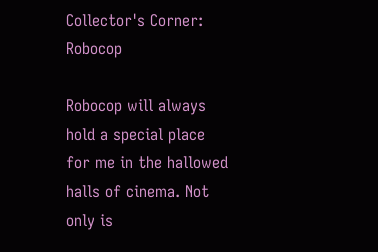Collector's Corner: Robocop

Robocop will always hold a special place for me in the hallowed halls of cinema. Not only is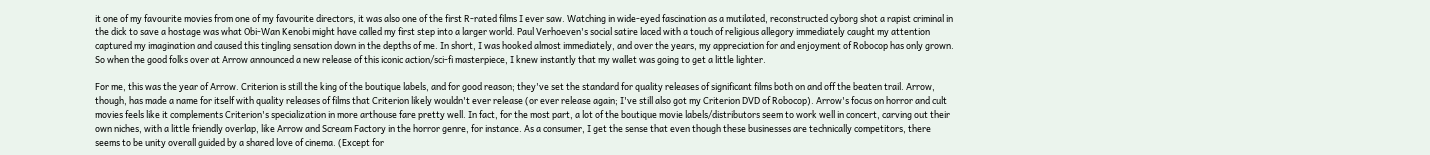it one of my favourite movies from one of my favourite directors, it was also one of the first R-rated films I ever saw. Watching in wide-eyed fascination as a mutilated, reconstructed cyborg shot a rapist criminal in the dick to save a hostage was what Obi-Wan Kenobi might have called my first step into a larger world. Paul Verhoeven's social satire laced with a touch of religious allegory immediately caught my attention captured my imagination and caused this tingling sensation down in the depths of me. In short, I was hooked almost immediately, and over the years, my appreciation for and enjoyment of Robocop has only grown. So when the good folks over at Arrow announced a new release of this iconic action/sci-fi masterpiece, I knew instantly that my wallet was going to get a little lighter.

For me, this was the year of Arrow. Criterion is still the king of the boutique labels, and for good reason; they've set the standard for quality releases of significant films both on and off the beaten trail. Arrow, though, has made a name for itself with quality releases of films that Criterion likely wouldn't ever release (or ever release again; I've still also got my Criterion DVD of Robocop). Arrow's focus on horror and cult movies feels like it complements Criterion's specialization in more arthouse fare pretty well. In fact, for the most part, a lot of the boutique movie labels/distributors seem to work well in concert, carving out their own niches, with a little friendly overlap, like Arrow and Scream Factory in the horror genre, for instance. As a consumer, I get the sense that even though these businesses are technically competitors, there seems to be unity overall guided by a shared love of cinema. (Except for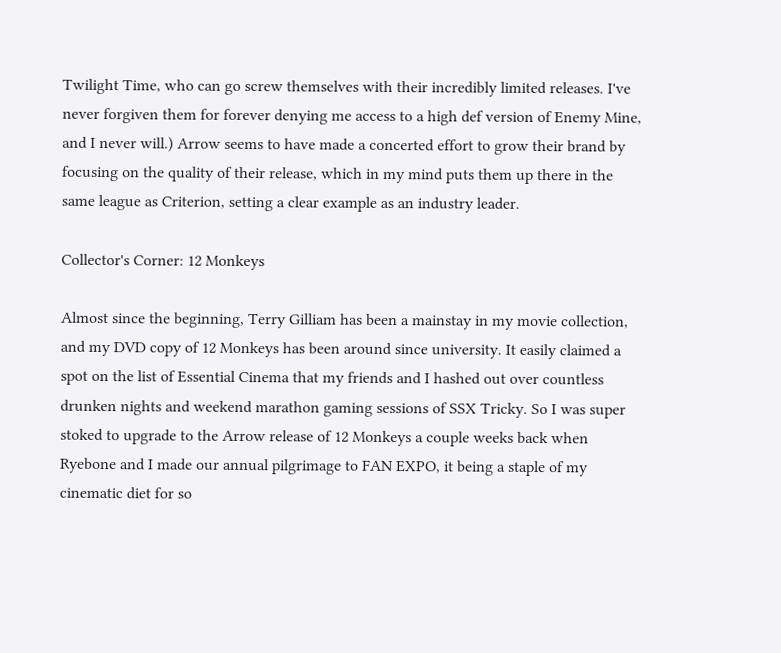Twilight Time, who can go screw themselves with their incredibly limited releases. I've never forgiven them for forever denying me access to a high def version of Enemy Mine, and I never will.) Arrow seems to have made a concerted effort to grow their brand by focusing on the quality of their release, which in my mind puts them up there in the same league as Criterion, setting a clear example as an industry leader.

Collector's Corner: 12 Monkeys

Almost since the beginning, Terry Gilliam has been a mainstay in my movie collection, and my DVD copy of 12 Monkeys has been around since university. It easily claimed a spot on the list of Essential Cinema that my friends and I hashed out over countless drunken nights and weekend marathon gaming sessions of SSX Tricky. So I was super stoked to upgrade to the Arrow release of 12 Monkeys a couple weeks back when Ryebone and I made our annual pilgrimage to FAN EXPO, it being a staple of my cinematic diet for so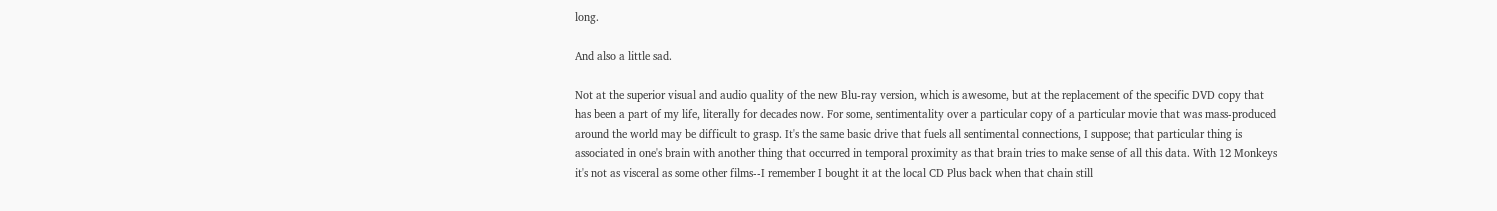long.

And also a little sad.

Not at the superior visual and audio quality of the new Blu-ray version, which is awesome, but at the replacement of the specific DVD copy that has been a part of my life, literally for decades now. For some, sentimentality over a particular copy of a particular movie that was mass-produced around the world may be difficult to grasp. It's the same basic drive that fuels all sentimental connections, I suppose; that particular thing is associated in one's brain with another thing that occurred in temporal proximity as that brain tries to make sense of all this data. With 12 Monkeys it's not as visceral as some other films--I remember I bought it at the local CD Plus back when that chain still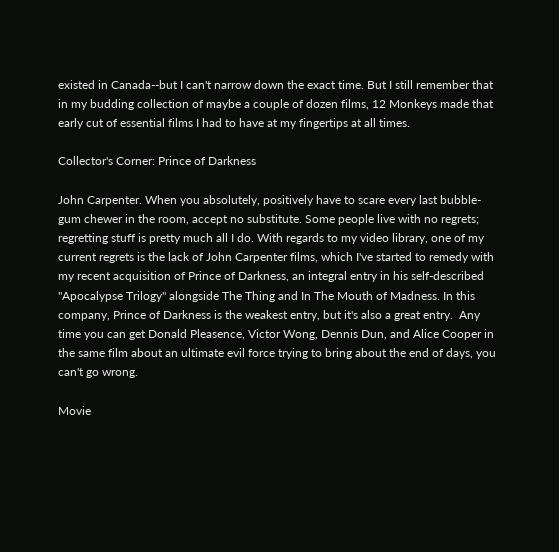existed in Canada--but I can't narrow down the exact time. But I still remember that in my budding collection of maybe a couple of dozen films, 12 Monkeys made that early cut of essential films I had to have at my fingertips at all times.

Collector's Corner: Prince of Darkness

John Carpenter. When you absolutely, positively have to scare every last bubble-gum chewer in the room, accept no substitute. Some people live with no regrets; regretting stuff is pretty much all I do. With regards to my video library, one of my current regrets is the lack of John Carpenter films, which I've started to remedy with my recent acquisition of Prince of Darkness, an integral entry in his self-described "Apocalypse Trilogy" alongside The Thing and In The Mouth of Madness. In this company, Prince of Darkness is the weakest entry, but it's also a great entry.  Any time you can get Donald Pleasence, Victor Wong, Dennis Dun, and Alice Cooper in the same film about an ultimate evil force trying to bring about the end of days, you can't go wrong.

Movie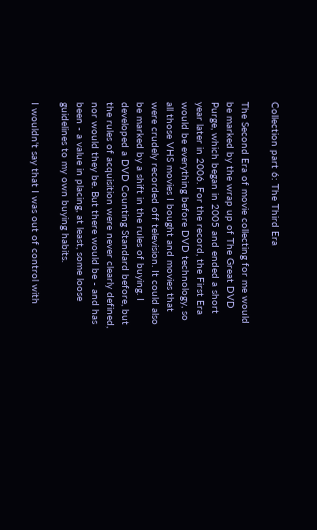Collection part 6: The Third Era

The Second Era of movie collecting for me would be marked by the wrap up of The Great DVD Purge, which began in 2005 and ended a short year later in 2006. For the record, the First Era would be everything before DVD technology, so all those VHS movies I bought and movies that were crudely recorded off television. It could also be marked by a shift in the rules of buying. I developed a DVD Counting Standard before, but the rules of acquisition were never clearly defined, nor would they be. But there would be - and has been - a value in placing, at least, some loose guidelines to my own buying habits.

I wouldn't say that I was out of control with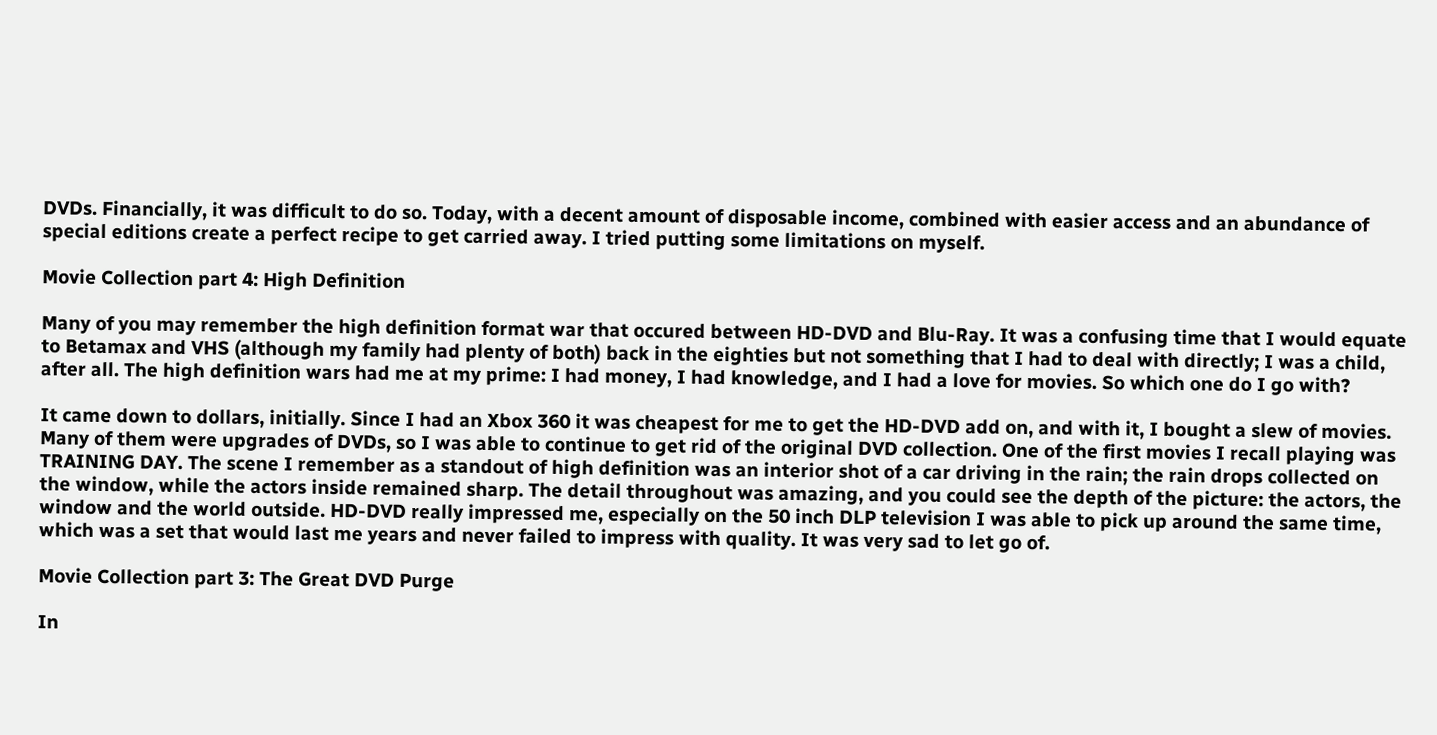DVDs. Financially, it was difficult to do so. Today, with a decent amount of disposable income, combined with easier access and an abundance of special editions create a perfect recipe to get carried away. I tried putting some limitations on myself.

Movie Collection part 4: High Definition

Many of you may remember the high definition format war that occured between HD-DVD and Blu-Ray. It was a confusing time that I would equate to Betamax and VHS (although my family had plenty of both) back in the eighties but not something that I had to deal with directly; I was a child, after all. The high definition wars had me at my prime: I had money, I had knowledge, and I had a love for movies. So which one do I go with?

It came down to dollars, initially. Since I had an Xbox 360 it was cheapest for me to get the HD-DVD add on, and with it, I bought a slew of movies. Many of them were upgrades of DVDs, so I was able to continue to get rid of the original DVD collection. One of the first movies I recall playing was TRAINING DAY. The scene I remember as a standout of high definition was an interior shot of a car driving in the rain; the rain drops collected on the window, while the actors inside remained sharp. The detail throughout was amazing, and you could see the depth of the picture: the actors, the window and the world outside. HD-DVD really impressed me, especially on the 50 inch DLP television I was able to pick up around the same time, which was a set that would last me years and never failed to impress with quality. It was very sad to let go of.

Movie Collection part 3: The Great DVD Purge

In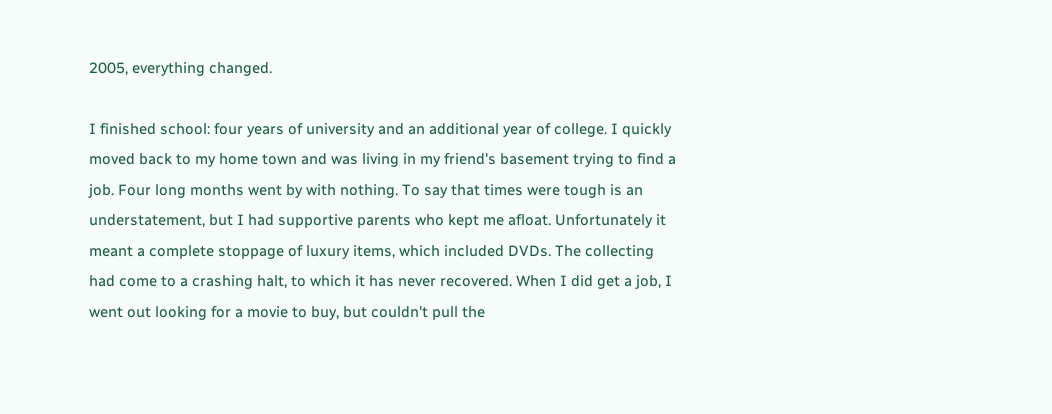2005, everything changed.

I finished school: four years of university and an additional year of college. I quickly moved back to my home town and was living in my friend's basement trying to find a job. Four long months went by with nothing. To say that times were tough is an understatement, but I had supportive parents who kept me afloat. Unfortunately it meant a complete stoppage of luxury items, which included DVDs. The collecting had come to a crashing halt, to which it has never recovered. When I did get a job, I went out looking for a movie to buy, but couldn't pull the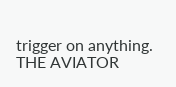trigger on anything. THE AVIATOR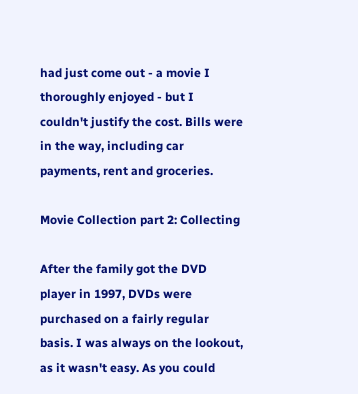had just come out - a movie I thoroughly enjoyed - but I couldn't justify the cost. Bills were in the way, including car payments, rent and groceries.

Movie Collection part 2: Collecting

After the family got the DVD player in 1997, DVDs were purchased on a fairly regular basis. I was always on the lookout, as it wasn't easy. As you could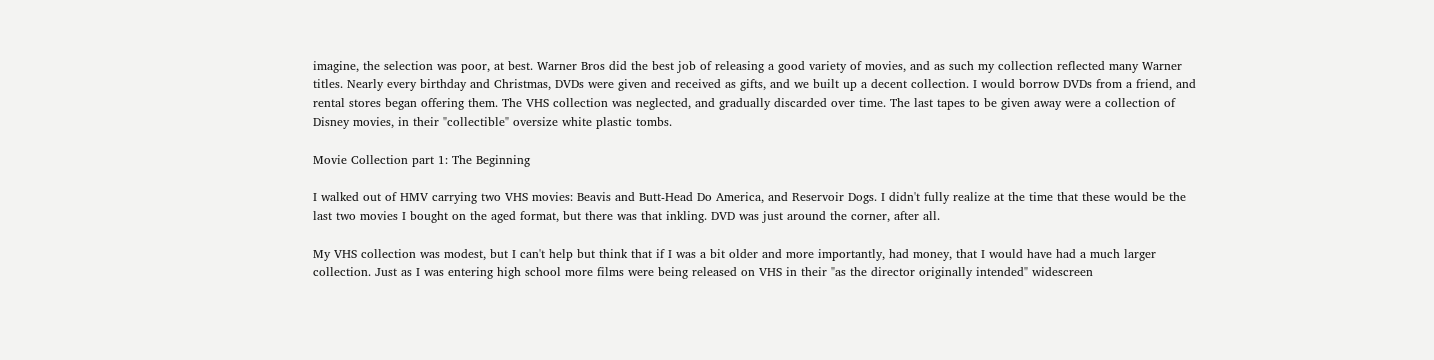imagine, the selection was poor, at best. Warner Bros did the best job of releasing a good variety of movies, and as such my collection reflected many Warner titles. Nearly every birthday and Christmas, DVDs were given and received as gifts, and we built up a decent collection. I would borrow DVDs from a friend, and rental stores began offering them. The VHS collection was neglected, and gradually discarded over time. The last tapes to be given away were a collection of Disney movies, in their "collectible" oversize white plastic tombs.

Movie Collection part 1: The Beginning

I walked out of HMV carrying two VHS movies: Beavis and Butt-Head Do America, and Reservoir Dogs. I didn't fully realize at the time that these would be the last two movies I bought on the aged format, but there was that inkling. DVD was just around the corner, after all.

My VHS collection was modest, but I can't help but think that if I was a bit older and more importantly, had money, that I would have had a much larger collection. Just as I was entering high school more films were being released on VHS in their "as the director originally intended" widescreen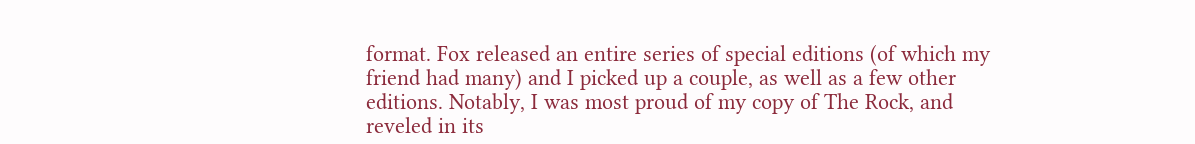format. Fox released an entire series of special editions (of which my friend had many) and I picked up a couple, as well as a few other editions. Notably, I was most proud of my copy of The Rock, and reveled in its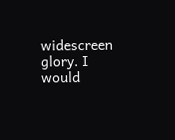widescreen glory. I would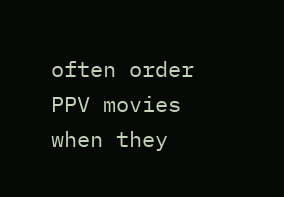often order PPV movies when they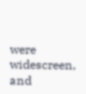were widescreen, and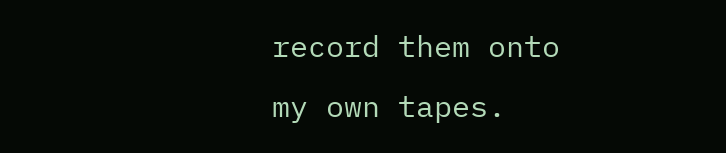record them onto my own tapes.